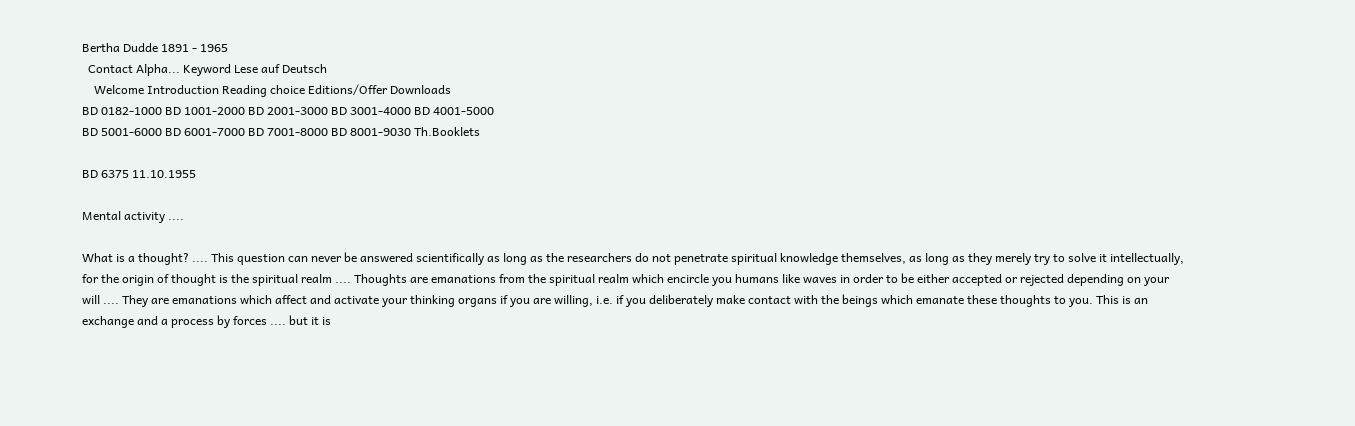Bertha Dudde 1891 - 1965
  Contact Alpha... Keyword Lese auf Deutsch
    Welcome Introduction Reading choice Editions/Offer Downloads
BD 0182-1000 BD 1001-2000 BD 2001-3000 BD 3001-4000 BD 4001-5000
BD 5001-6000 BD 6001-7000 BD 7001-8000 BD 8001-9030 Th.Booklets

BD 6375 11.10.1955

Mental activity ....

What is a thought? .... This question can never be answered scientifically as long as the researchers do not penetrate spiritual knowledge themselves, as long as they merely try to solve it intellectually, for the origin of thought is the spiritual realm .... Thoughts are emanations from the spiritual realm which encircle you humans like waves in order to be either accepted or rejected depending on your will .... They are emanations which affect and activate your thinking organs if you are willing, i.e. if you deliberately make contact with the beings which emanate these thoughts to you. This is an exchange and a process by forces .... but it is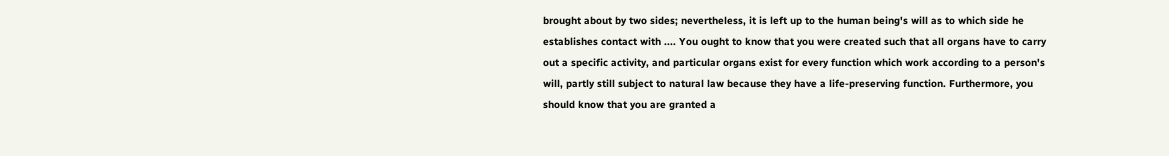brought about by two sides; nevertheless, it is left up to the human being's will as to which side he establishes contact with .... You ought to know that you were created such that all organs have to carry out a specific activity, and particular organs exist for every function which work according to a person's will, partly still subject to natural law because they have a life-preserving function. Furthermore, you should know that you are granted a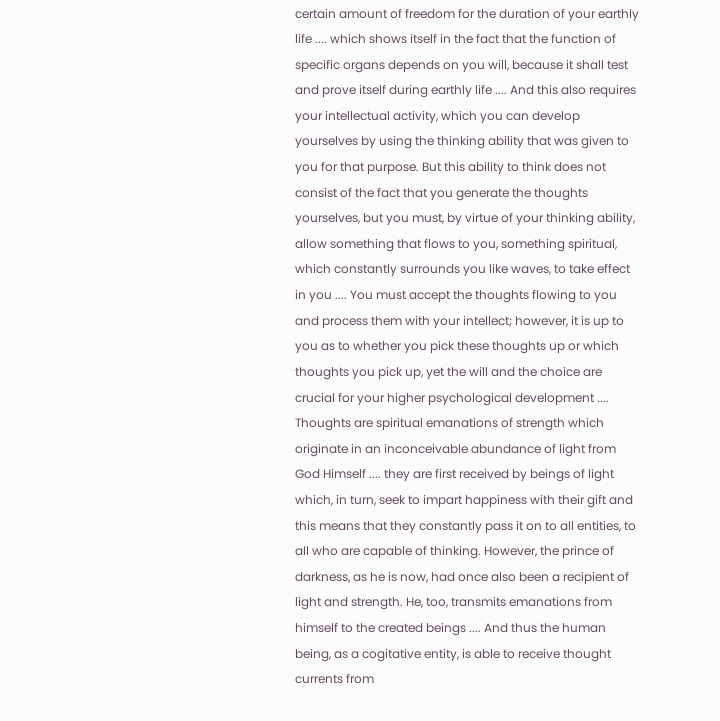certain amount of freedom for the duration of your earthly life .... which shows itself in the fact that the function of specific organs depends on you will, because it shall test and prove itself during earthly life .... And this also requires your intellectual activity, which you can develop yourselves by using the thinking ability that was given to you for that purpose. But this ability to think does not consist of the fact that you generate the thoughts yourselves, but you must, by virtue of your thinking ability, allow something that flows to you, something spiritual, which constantly surrounds you like waves, to take effect in you .... You must accept the thoughts flowing to you and process them with your intellect; however, it is up to you as to whether you pick these thoughts up or which thoughts you pick up, yet the will and the choice are crucial for your higher psychological development .... Thoughts are spiritual emanations of strength which originate in an inconceivable abundance of light from God Himself .... they are first received by beings of light which, in turn, seek to impart happiness with their gift and this means that they constantly pass it on to all entities, to all who are capable of thinking. However, the prince of darkness, as he is now, had once also been a recipient of light and strength. He, too, transmits emanations from himself to the created beings .... And thus the human being, as a cogitative entity, is able to receive thought currents from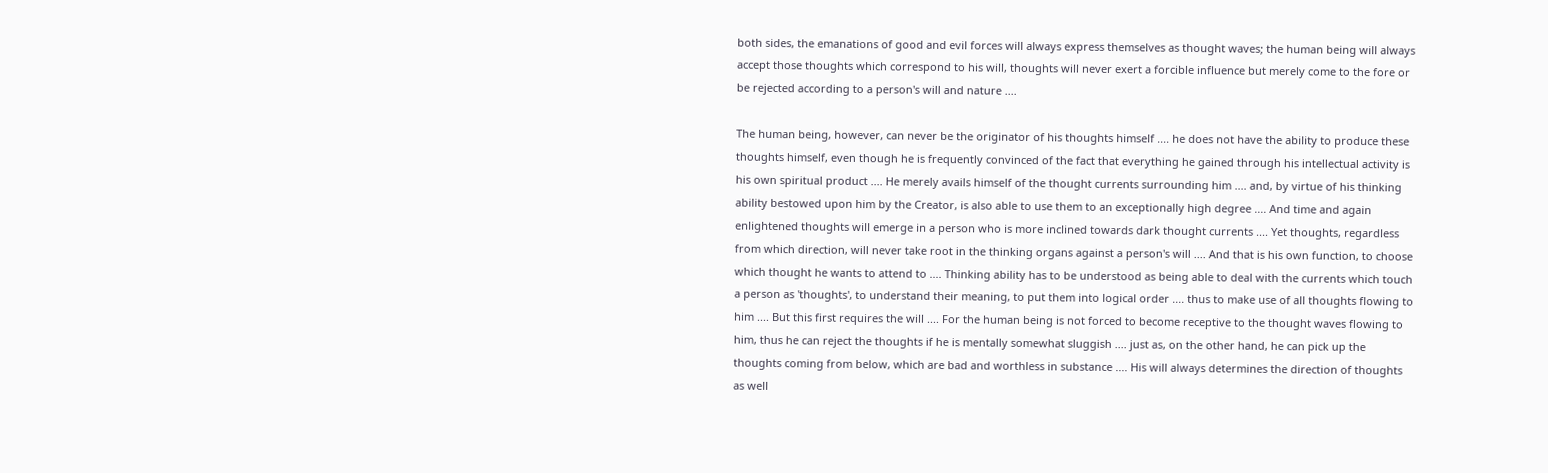both sides, the emanations of good and evil forces will always express themselves as thought waves; the human being will always accept those thoughts which correspond to his will, thoughts will never exert a forcible influence but merely come to the fore or be rejected according to a person's will and nature ....

The human being, however, can never be the originator of his thoughts himself .... he does not have the ability to produce these thoughts himself, even though he is frequently convinced of the fact that everything he gained through his intellectual activity is his own spiritual product .... He merely avails himself of the thought currents surrounding him .... and, by virtue of his thinking ability bestowed upon him by the Creator, is also able to use them to an exceptionally high degree .... And time and again enlightened thoughts will emerge in a person who is more inclined towards dark thought currents .... Yet thoughts, regardless from which direction, will never take root in the thinking organs against a person's will .... And that is his own function, to choose which thought he wants to attend to .... Thinking ability has to be understood as being able to deal with the currents which touch a person as 'thoughts', to understand their meaning, to put them into logical order .... thus to make use of all thoughts flowing to him .... But this first requires the will .... For the human being is not forced to become receptive to the thought waves flowing to him, thus he can reject the thoughts if he is mentally somewhat sluggish .... just as, on the other hand, he can pick up the thoughts coming from below, which are bad and worthless in substance .... His will always determines the direction of thoughts as well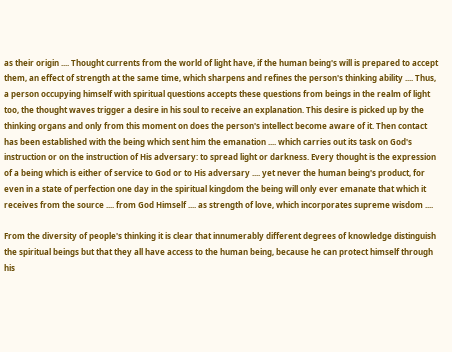as their origin .... Thought currents from the world of light have, if the human being's will is prepared to accept them, an effect of strength at the same time, which sharpens and refines the person's thinking ability .... Thus, a person occupying himself with spiritual questions accepts these questions from beings in the realm of light too, the thought waves trigger a desire in his soul to receive an explanation. This desire is picked up by the thinking organs and only from this moment on does the person's intellect become aware of it. Then contact has been established with the being which sent him the emanation .... which carries out its task on God's instruction or on the instruction of His adversary: to spread light or darkness. Every thought is the expression of a being which is either of service to God or to His adversary .... yet never the human being's product, for even in a state of perfection one day in the spiritual kingdom the being will only ever emanate that which it receives from the source .... from God Himself .... as strength of love, which incorporates supreme wisdom ....

From the diversity of people's thinking it is clear that innumerably different degrees of knowledge distinguish the spiritual beings but that they all have access to the human being, because he can protect himself through his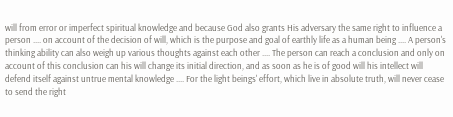will from error or imperfect spiritual knowledge and because God also grants His adversary the same right to influence a person .... on account of the decision of will, which is the purpose and goal of earthly life as a human being .... A person's thinking ability can also weigh up various thoughts against each other .... The person can reach a conclusion and only on account of this conclusion can his will change its initial direction, and as soon as he is of good will his intellect will defend itself against untrue mental knowledge .... For the light beings' effort, which live in absolute truth, will never cease to send the right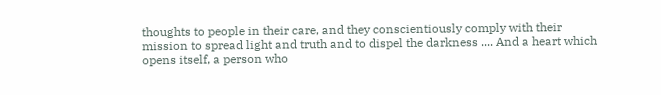thoughts to people in their care, and they conscientiously comply with their mission to spread light and truth and to dispel the darkness .... And a heart which opens itself, a person who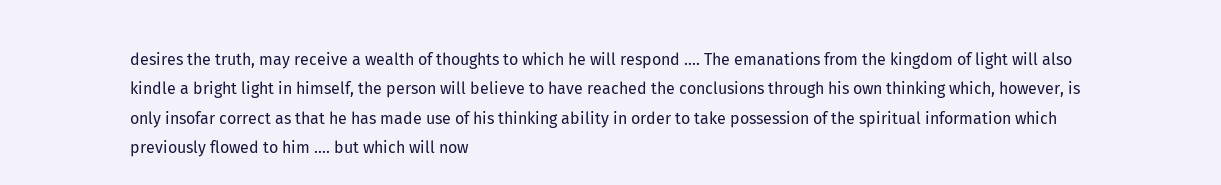desires the truth, may receive a wealth of thoughts to which he will respond .... The emanations from the kingdom of light will also kindle a bright light in himself, the person will believe to have reached the conclusions through his own thinking which, however, is only insofar correct as that he has made use of his thinking ability in order to take possession of the spiritual information which previously flowed to him .... but which will now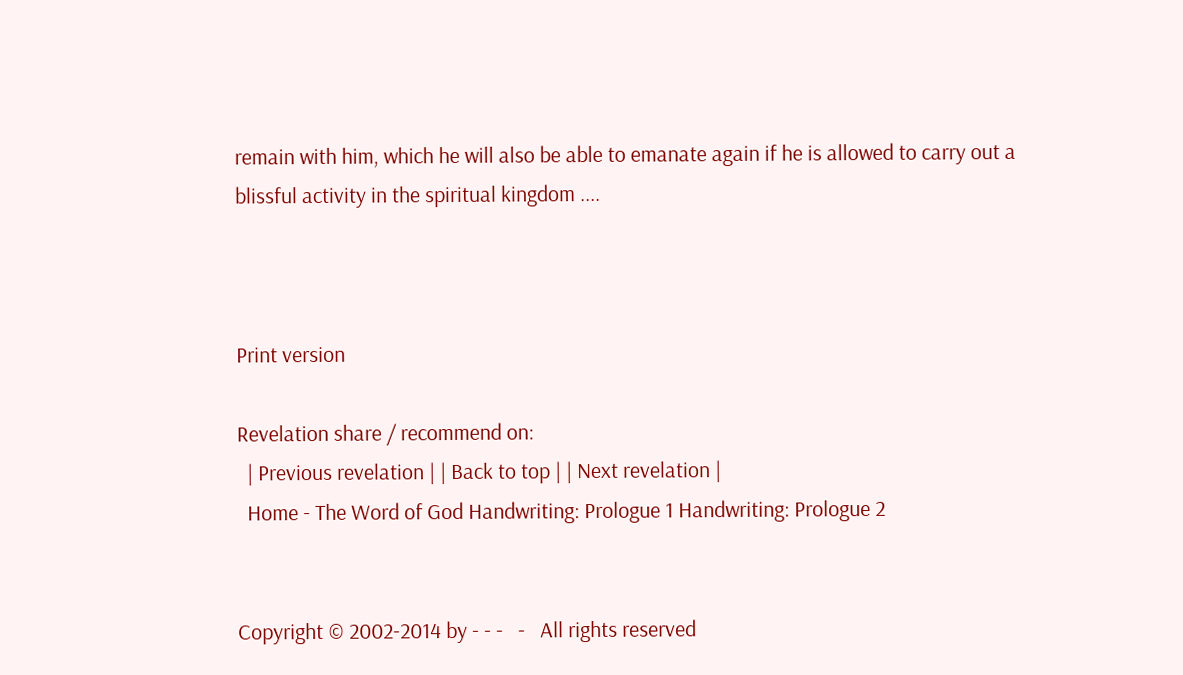remain with him, which he will also be able to emanate again if he is allowed to carry out a blissful activity in the spiritual kingdom ....



Print version

Revelation share / recommend on:
  | Previous revelation | | Back to top | | Next revelation |
  Home - The Word of God Handwriting: Prologue 1 Handwriting: Prologue 2


Copyright © 2002-2014 by - - -   -   All rights reserved